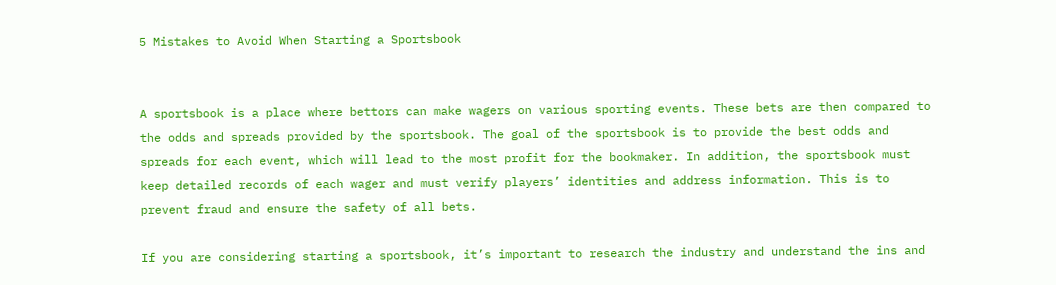5 Mistakes to Avoid When Starting a Sportsbook


A sportsbook is a place where bettors can make wagers on various sporting events. These bets are then compared to the odds and spreads provided by the sportsbook. The goal of the sportsbook is to provide the best odds and spreads for each event, which will lead to the most profit for the bookmaker. In addition, the sportsbook must keep detailed records of each wager and must verify players’ identities and address information. This is to prevent fraud and ensure the safety of all bets.

If you are considering starting a sportsbook, it’s important to research the industry and understand the ins and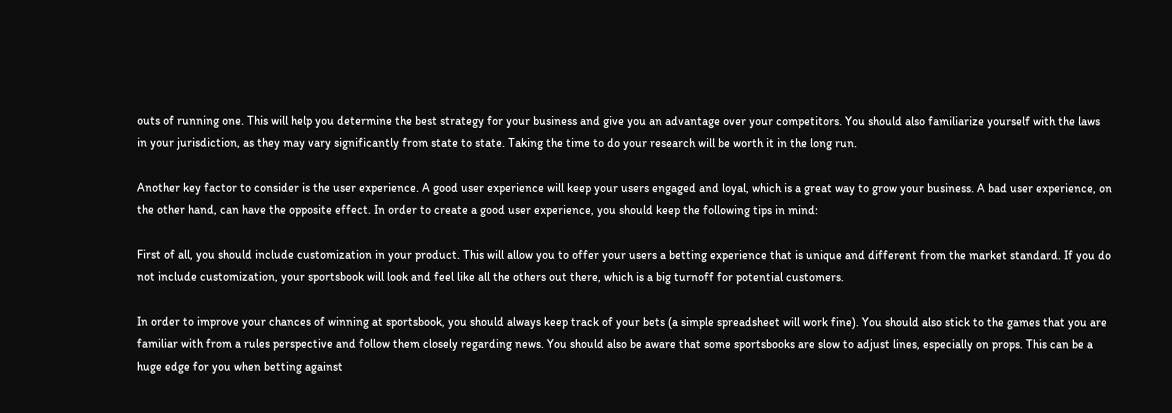outs of running one. This will help you determine the best strategy for your business and give you an advantage over your competitors. You should also familiarize yourself with the laws in your jurisdiction, as they may vary significantly from state to state. Taking the time to do your research will be worth it in the long run.

Another key factor to consider is the user experience. A good user experience will keep your users engaged and loyal, which is a great way to grow your business. A bad user experience, on the other hand, can have the opposite effect. In order to create a good user experience, you should keep the following tips in mind:

First of all, you should include customization in your product. This will allow you to offer your users a betting experience that is unique and different from the market standard. If you do not include customization, your sportsbook will look and feel like all the others out there, which is a big turnoff for potential customers.

In order to improve your chances of winning at sportsbook, you should always keep track of your bets (a simple spreadsheet will work fine). You should also stick to the games that you are familiar with from a rules perspective and follow them closely regarding news. You should also be aware that some sportsbooks are slow to adjust lines, especially on props. This can be a huge edge for you when betting against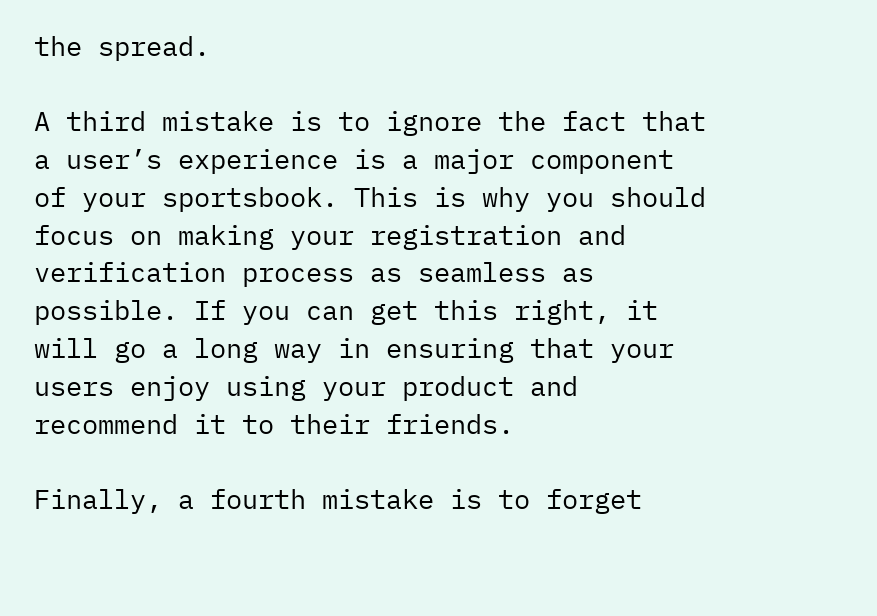the spread.

A third mistake is to ignore the fact that a user’s experience is a major component of your sportsbook. This is why you should focus on making your registration and verification process as seamless as possible. If you can get this right, it will go a long way in ensuring that your users enjoy using your product and recommend it to their friends.

Finally, a fourth mistake is to forget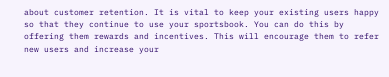about customer retention. It is vital to keep your existing users happy so that they continue to use your sportsbook. You can do this by offering them rewards and incentives. This will encourage them to refer new users and increase your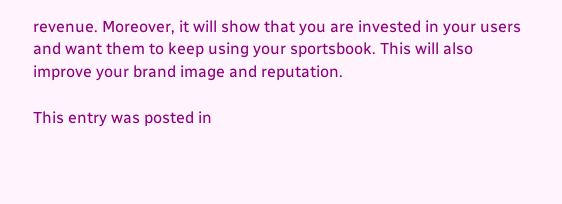revenue. Moreover, it will show that you are invested in your users and want them to keep using your sportsbook. This will also improve your brand image and reputation.

This entry was posted in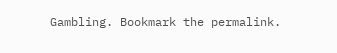Gambling. Bookmark the permalink.